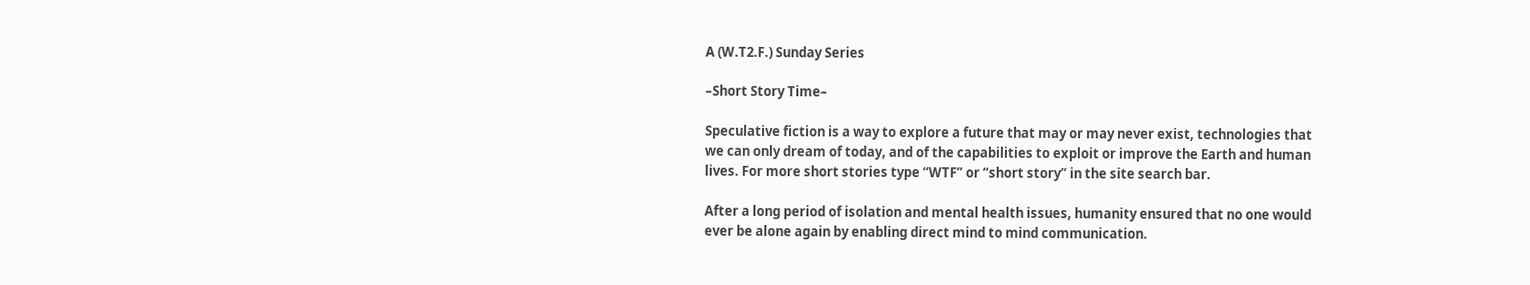A (W.T2.F.) Sunday Series

–Short Story Time–

Speculative fiction is a way to explore a future that may or may never exist, technologies that we can only dream of today, and of the capabilities to exploit or improve the Earth and human lives. For more short stories type “WTF” or “short story” in the site search bar.

After a long period of isolation and mental health issues, humanity ensured that no one would ever be alone again by enabling direct mind to mind communication.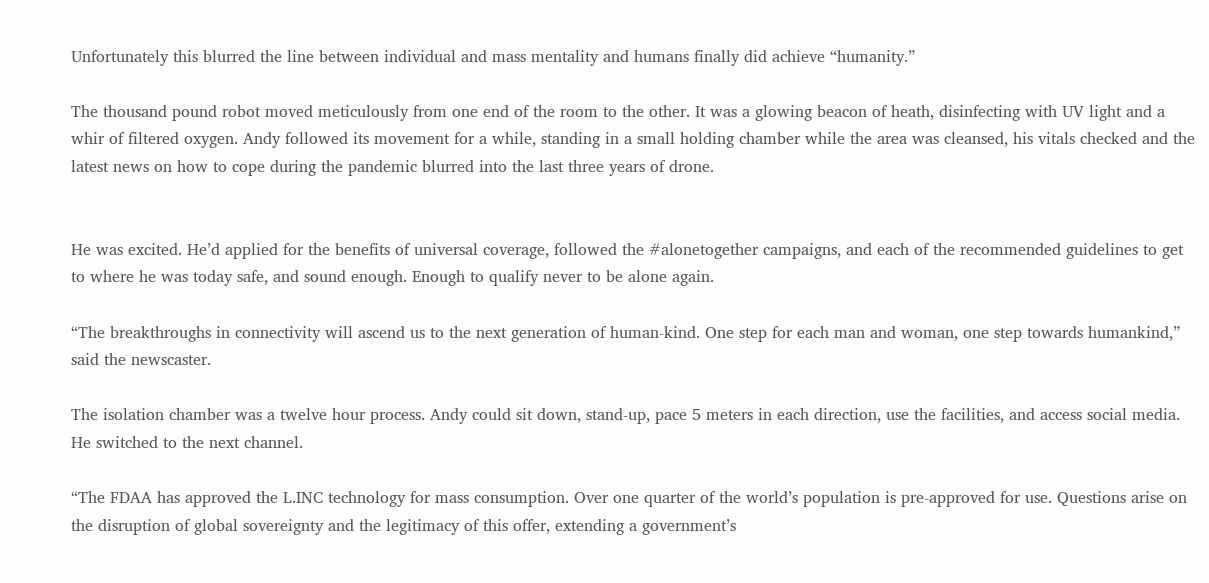Unfortunately this blurred the line between individual and mass mentality and humans finally did achieve “humanity.”

The thousand pound robot moved meticulously from one end of the room to the other. It was a glowing beacon of heath, disinfecting with UV light and a whir of filtered oxygen. Andy followed its movement for a while, standing in a small holding chamber while the area was cleansed, his vitals checked and the latest news on how to cope during the pandemic blurred into the last three years of drone.


He was excited. He’d applied for the benefits of universal coverage, followed the #alonetogether campaigns, and each of the recommended guidelines to get to where he was today safe, and sound enough. Enough to qualify never to be alone again.

“The breakthroughs in connectivity will ascend us to the next generation of human-kind. One step for each man and woman, one step towards humankind,” said the newscaster.

The isolation chamber was a twelve hour process. Andy could sit down, stand-up, pace 5 meters in each direction, use the facilities, and access social media. He switched to the next channel.

“The FDAA has approved the L.INC technology for mass consumption. Over one quarter of the world’s population is pre-approved for use. Questions arise on the disruption of global sovereignty and the legitimacy of this offer, extending a government’s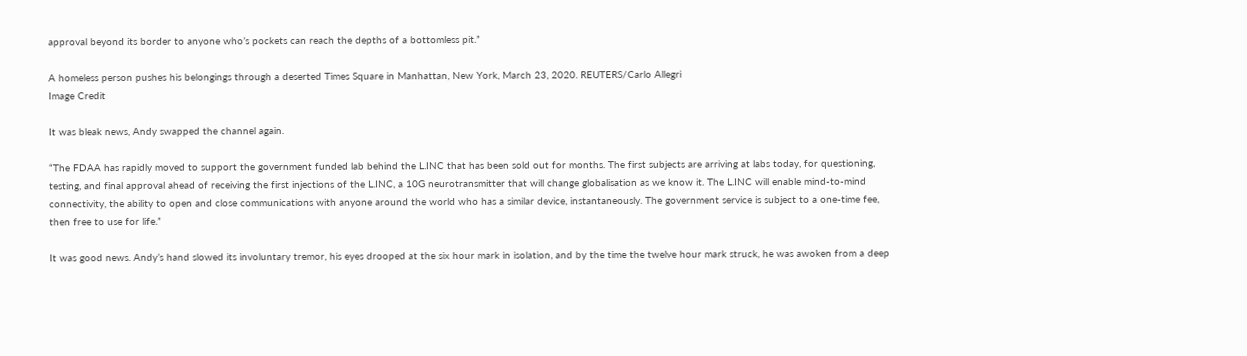approval beyond its border to anyone who’s pockets can reach the depths of a bottomless pit.”

A homeless person pushes his belongings through a deserted Times Square in Manhattan, New York, March 23, 2020. REUTERS/Carlo Allegri
Image Credit

It was bleak news, Andy swapped the channel again.

“The FDAA has rapidly moved to support the government funded lab behind the L.INC that has been sold out for months. The first subjects are arriving at labs today, for questioning, testing, and final approval ahead of receiving the first injections of the L.INC, a 10G neurotransmitter that will change globalisation as we know it. The L.INC will enable mind-to-mind connectivity, the ability to open and close communications with anyone around the world who has a similar device, instantaneously. The government service is subject to a one-time fee, then free to use for life.”

It was good news. Andy’s hand slowed its involuntary tremor, his eyes drooped at the six hour mark in isolation, and by the time the twelve hour mark struck, he was awoken from a deep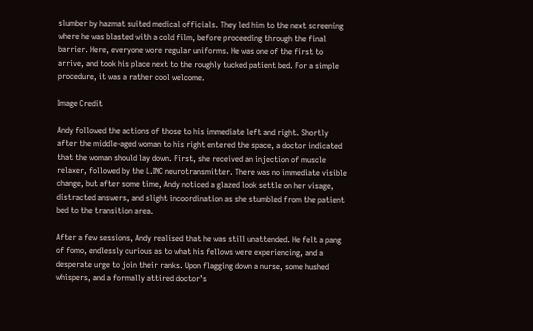slumber by hazmat suited medical officials. They led him to the next screening where he was blasted with a cold film, before proceeding through the final barrier. Here, everyone wore regular uniforms. He was one of the first to arrive, and took his place next to the roughly tucked patient bed. For a simple procedure, it was a rather cool welcome.

Image Credit

Andy followed the actions of those to his immediate left and right. Shortly after the middle-aged woman to his right entered the space, a doctor indicated that the woman should lay down. First, she received an injection of muscle relaxer, followed by the L.INC neurotransmitter. There was no immediate visible change, but after some time, Andy noticed a glazed look settle on her visage, distracted answers, and slight incoordination as she stumbled from the patient bed to the transition area.

After a few sessions, Andy realised that he was still unattended. He felt a pang of fomo, endlessly curious as to what his fellows were experiencing, and a desperate urge to join their ranks. Upon flagging down a nurse, some hushed whispers, and a formally attired doctor’s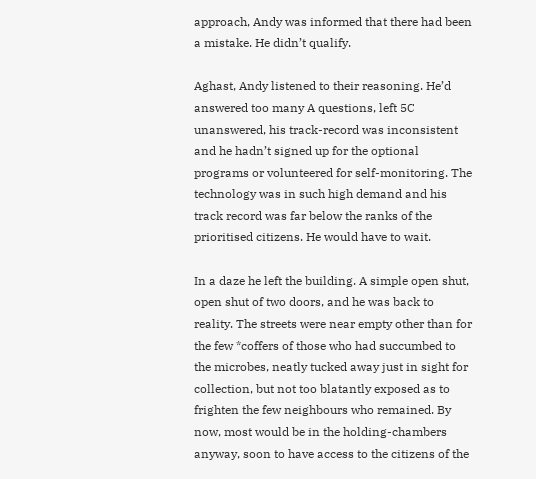approach, Andy was informed that there had been a mistake. He didn’t qualify.

Aghast, Andy listened to their reasoning. He’d answered too many A questions, left 5C unanswered, his track-record was inconsistent and he hadn’t signed up for the optional programs or volunteered for self-monitoring. The technology was in such high demand and his track record was far below the ranks of the prioritised citizens. He would have to wait.

In a daze he left the building. A simple open shut, open shut of two doors, and he was back to reality. The streets were near empty other than for the few *coffers of those who had succumbed to the microbes, neatly tucked away just in sight for collection, but not too blatantly exposed as to frighten the few neighbours who remained. By now, most would be in the holding-chambers anyway, soon to have access to the citizens of the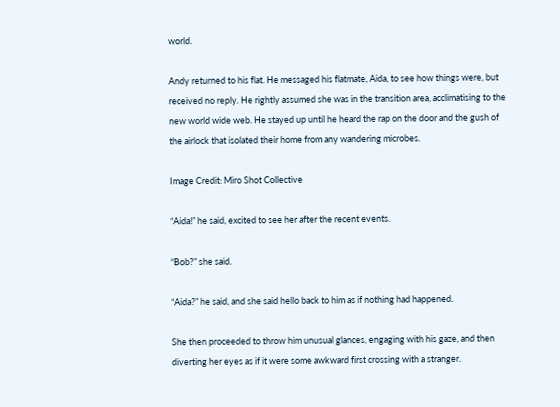world.

Andy returned to his flat. He messaged his flatmate, Aida, to see how things were, but received no reply. He rightly assumed she was in the transition area, acclimatising to the new world wide web. He stayed up until he heard the rap on the door and the gush of the airlock that isolated their home from any wandering microbes.

Image Credit: Miro Shot Collective

“Aida!” he said, excited to see her after the recent events.

“Bob?” she said.

“Aida?” he said, and she said hello back to him as if nothing had happened.

She then proceeded to throw him unusual glances, engaging with his gaze, and then diverting her eyes as if it were some awkward first crossing with a stranger.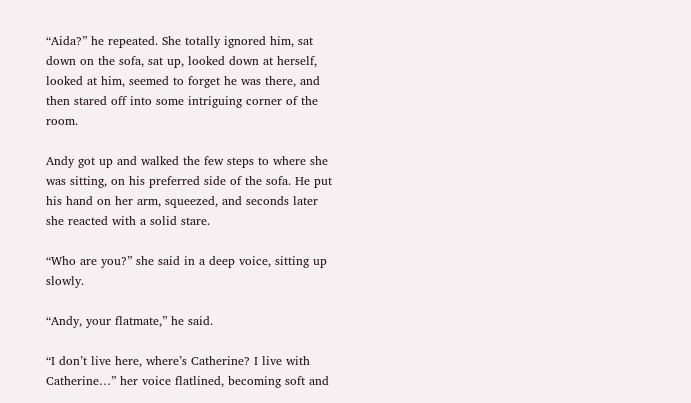“Aida?” he repeated. She totally ignored him, sat down on the sofa, sat up, looked down at herself, looked at him, seemed to forget he was there, and then stared off into some intriguing corner of the room.

Andy got up and walked the few steps to where she was sitting, on his preferred side of the sofa. He put his hand on her arm, squeezed, and seconds later she reacted with a solid stare.

“Who are you?” she said in a deep voice, sitting up slowly.

“Andy, your flatmate,” he said.

“I don’t live here, where’s Catherine? I live with Catherine…” her voice flatlined, becoming soft and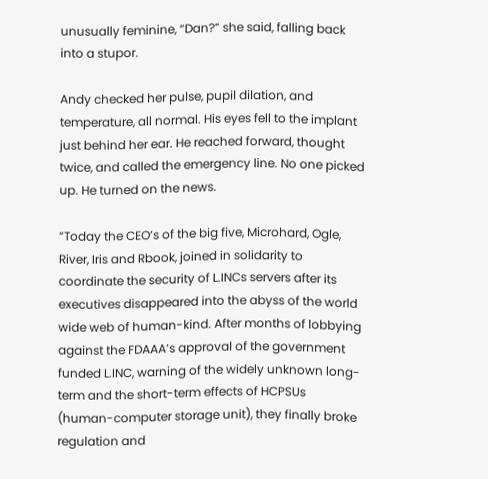unusually feminine, “Dan?” she said, falling back into a stupor.

Andy checked her pulse, pupil dilation, and temperature, all normal. His eyes fell to the implant just behind her ear. He reached forward, thought twice, and called the emergency line. No one picked up. He turned on the news.

“Today the CEO’s of the big five, Microhard, Ogle, River, Iris and Rbook, joined in solidarity to coordinate the security of L.INCs servers after its executives disappeared into the abyss of the world wide web of human-kind. After months of lobbying against the FDAAA’s approval of the government funded L.INC, warning of the widely unknown long-term and the short-term effects of HCPSUs (human-computer storage unit), they finally broke regulation and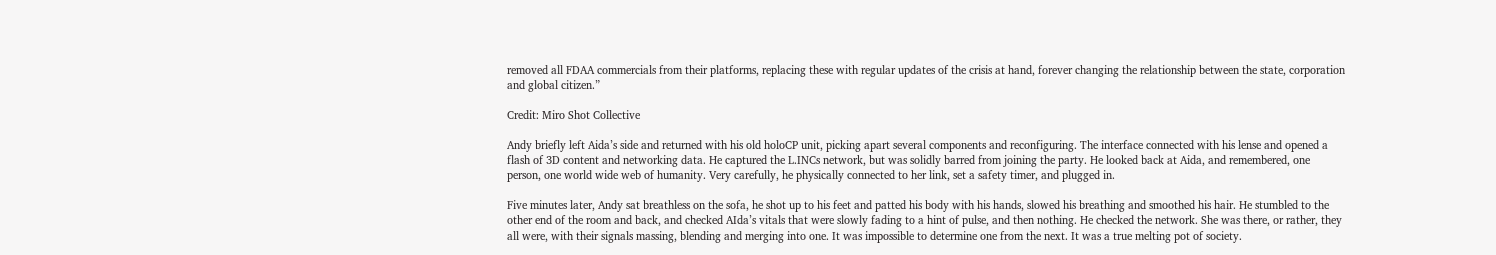removed all FDAA commercials from their platforms, replacing these with regular updates of the crisis at hand, forever changing the relationship between the state, corporation and global citizen.”

Credit: Miro Shot Collective

Andy briefly left Aida’s side and returned with his old holoCP unit, picking apart several components and reconfiguring. The interface connected with his lense and opened a flash of 3D content and networking data. He captured the L.INCs network, but was solidly barred from joining the party. He looked back at Aida, and remembered, one person, one world wide web of humanity. Very carefully, he physically connected to her link, set a safety timer, and plugged in.

Five minutes later, Andy sat breathless on the sofa, he shot up to his feet and patted his body with his hands, slowed his breathing and smoothed his hair. He stumbled to the other end of the room and back, and checked AIda’s vitals that were slowly fading to a hint of pulse, and then nothing. He checked the network. She was there, or rather, they all were, with their signals massing, blending and merging into one. It was impossible to determine one from the next. It was a true melting pot of society.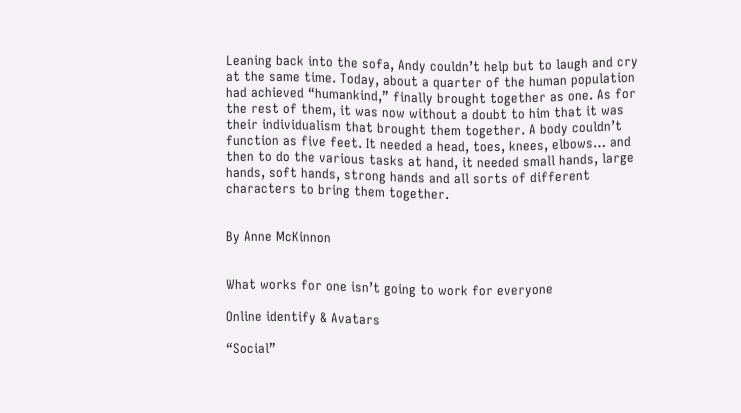Leaning back into the sofa, Andy couldn’t help but to laugh and cry at the same time. Today, about a quarter of the human population had achieved “humankind,” finally brought together as one. As for the rest of them, it was now without a doubt to him that it was their individualism that brought them together. A body couldn’t function as five feet. It needed a head, toes, knees, elbows… and then to do the various tasks at hand, it needed small hands, large hands, soft hands, strong hands and all sorts of different characters to bring them together.


By Anne McKinnon


What works for one isn’t going to work for everyone

Online identify & Avatars

“Social”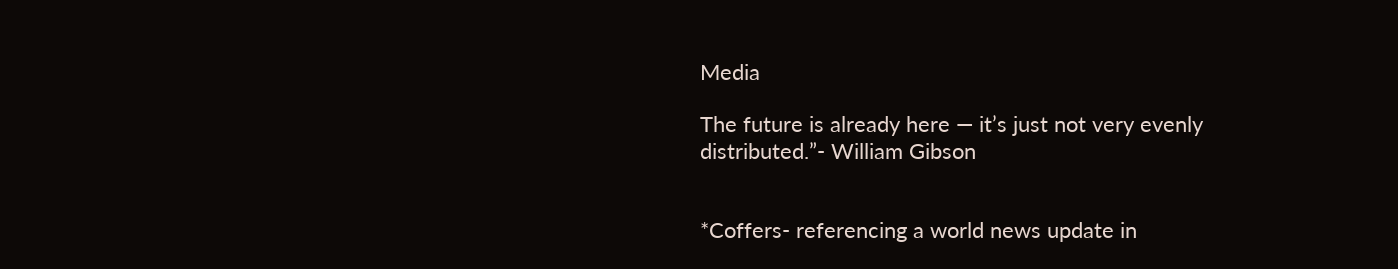Media

The future is already here — it’s just not very evenly distributed.”- William Gibson


*Coffers- referencing a world news update in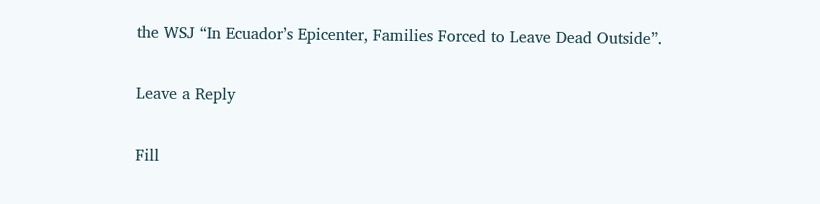the WSJ “In Ecuador’s Epicenter, Families Forced to Leave Dead Outside”.

Leave a Reply

Fill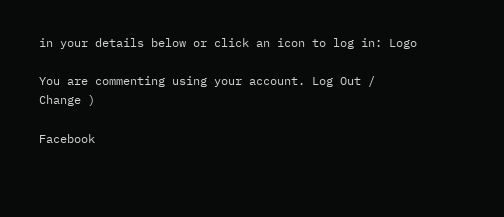in your details below or click an icon to log in: Logo

You are commenting using your account. Log Out /  Change )

Facebook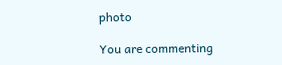photo

You are commenting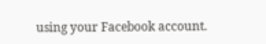using your Facebook account.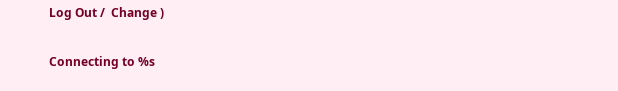Log Out /  Change )

Connecting to %s